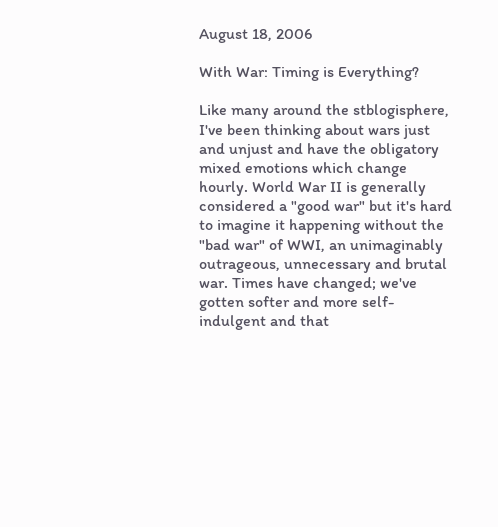August 18, 2006

With War: Timing is Everything?

Like many around the stblogisphere, I've been thinking about wars just and unjust and have the obligatory mixed emotions which change hourly. World War II is generally considered a "good war" but it's hard to imagine it happening without the "bad war" of WWI, an unimaginably outrageous, unnecessary and brutal war. Times have changed; we've gotten softer and more self-indulgent and that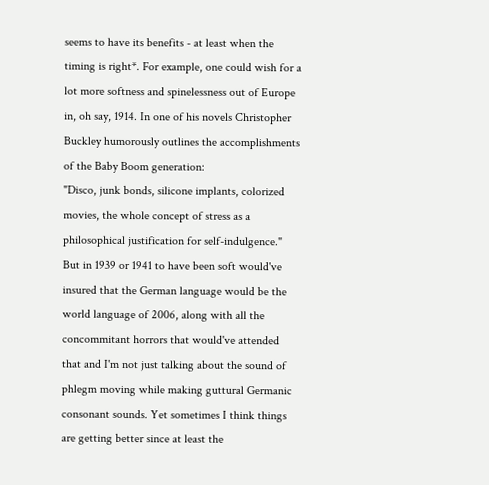seems to have its benefits - at least when the timing is right*. For example, one could wish for a lot more softness and spinelessness out of Europe in, oh say, 1914. In one of his novels Christopher Buckley humorously outlines the accomplishments of the Baby Boom generation:
"Disco, junk bonds, silicone implants, colorized movies, the whole concept of stress as a philosophical justification for self-indulgence."
But in 1939 or 1941 to have been soft would've insured that the German language would be the world language of 2006, along with all the concommitant horrors that would've attended that and I'm not just talking about the sound of phlegm moving while making guttural Germanic consonant sounds. Yet sometimes I think things are getting better since at least the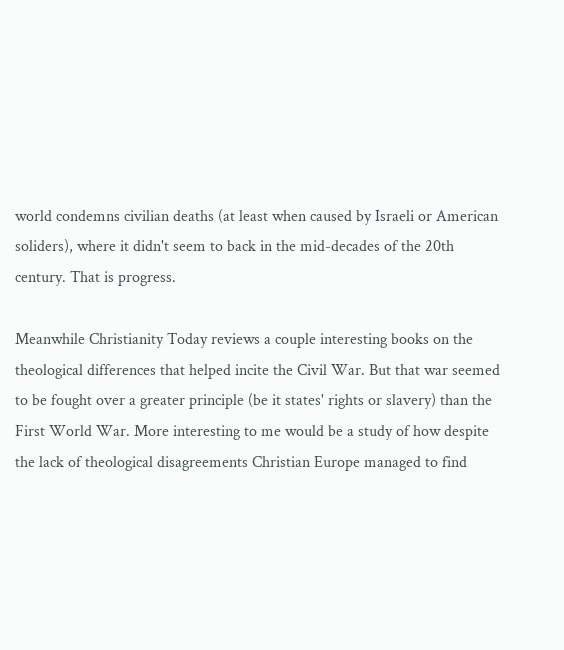world condemns civilian deaths (at least when caused by Israeli or American soliders), where it didn't seem to back in the mid-decades of the 20th century. That is progress.

Meanwhile Christianity Today reviews a couple interesting books on the theological differences that helped incite the Civil War. But that war seemed to be fought over a greater principle (be it states' rights or slavery) than the First World War. More interesting to me would be a study of how despite the lack of theological disagreements Christian Europe managed to find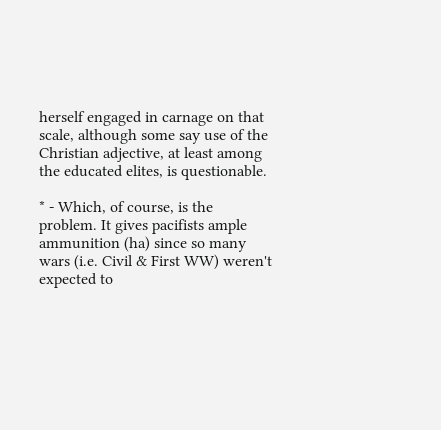herself engaged in carnage on that scale, although some say use of the Christian adjective, at least among the educated elites, is questionable.

* - Which, of course, is the problem. It gives pacifists ample ammunition (ha) since so many wars (i.e. Civil & First WW) weren't expected to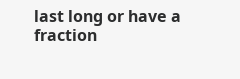last long or have a fraction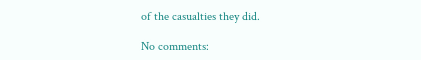of the casualties they did.

No comments: